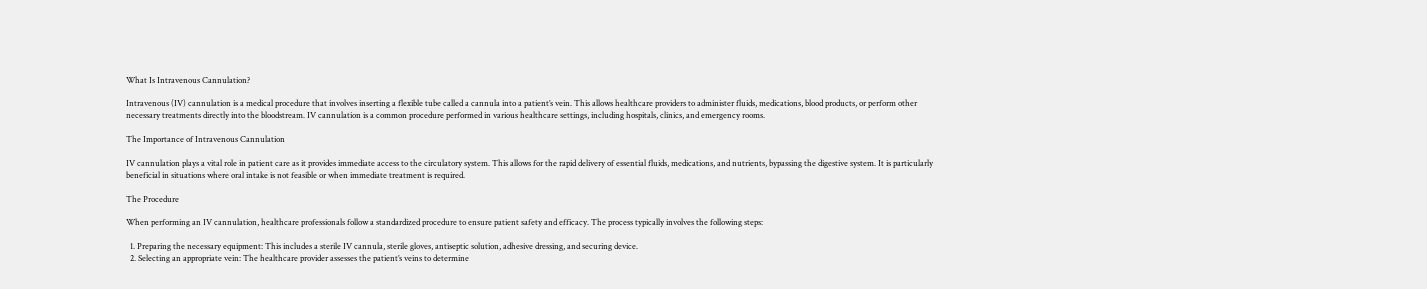What Is Intravenous Cannulation?

Intravenous (IV) cannulation is a medical procedure that involves inserting a flexible tube called a cannula into a patient’s vein. This allows healthcare providers to administer fluids, medications, blood products, or perform other necessary treatments directly into the bloodstream. IV cannulation is a common procedure performed in various healthcare settings, including hospitals, clinics, and emergency rooms.

The Importance of Intravenous Cannulation

IV cannulation plays a vital role in patient care as it provides immediate access to the circulatory system. This allows for the rapid delivery of essential fluids, medications, and nutrients, bypassing the digestive system. It is particularly beneficial in situations where oral intake is not feasible or when immediate treatment is required.

The Procedure

When performing an IV cannulation, healthcare professionals follow a standardized procedure to ensure patient safety and efficacy. The process typically involves the following steps:

  1. Preparing the necessary equipment: This includes a sterile IV cannula, sterile gloves, antiseptic solution, adhesive dressing, and securing device.
  2. Selecting an appropriate vein: The healthcare provider assesses the patient’s veins to determine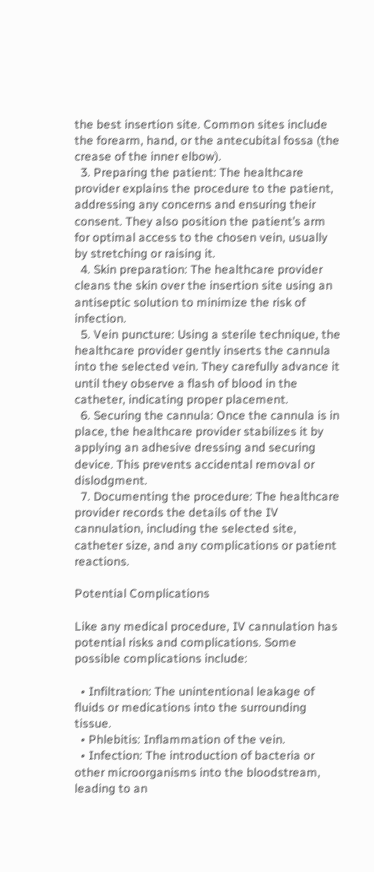the best insertion site. Common sites include the forearm, hand, or the antecubital fossa (the crease of the inner elbow).
  3. Preparing the patient: The healthcare provider explains the procedure to the patient, addressing any concerns and ensuring their consent. They also position the patient’s arm for optimal access to the chosen vein, usually by stretching or raising it.
  4. Skin preparation: The healthcare provider cleans the skin over the insertion site using an antiseptic solution to minimize the risk of infection.
  5. Vein puncture: Using a sterile technique, the healthcare provider gently inserts the cannula into the selected vein. They carefully advance it until they observe a flash of blood in the catheter, indicating proper placement.
  6. Securing the cannula: Once the cannula is in place, the healthcare provider stabilizes it by applying an adhesive dressing and securing device. This prevents accidental removal or dislodgment.
  7. Documenting the procedure: The healthcare provider records the details of the IV cannulation, including the selected site, catheter size, and any complications or patient reactions.

Potential Complications

Like any medical procedure, IV cannulation has potential risks and complications. Some possible complications include:

  • Infiltration: The unintentional leakage of fluids or medications into the surrounding tissue.
  • Phlebitis: Inflammation of the vein.
  • Infection: The introduction of bacteria or other microorganisms into the bloodstream, leading to an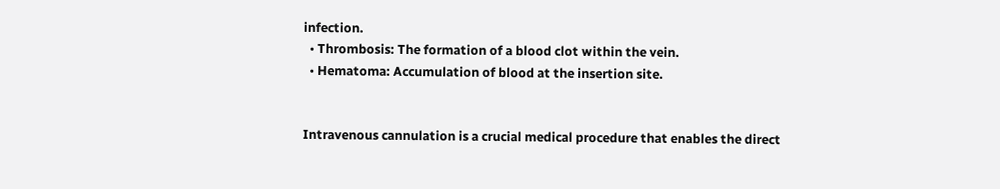infection.
  • Thrombosis: The formation of a blood clot within the vein.
  • Hematoma: Accumulation of blood at the insertion site.


Intravenous cannulation is a crucial medical procedure that enables the direct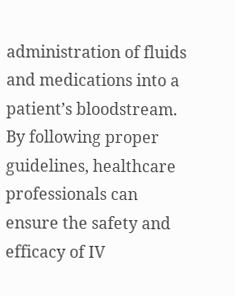administration of fluids and medications into a patient’s bloodstream. By following proper guidelines, healthcare professionals can ensure the safety and efficacy of IV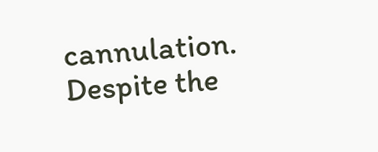cannulation. Despite the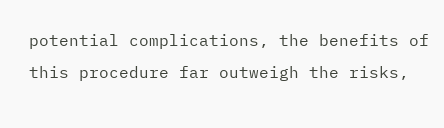potential complications, the benefits of this procedure far outweigh the risks,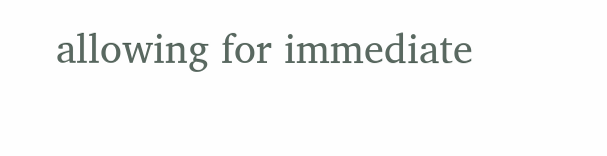allowing for immediate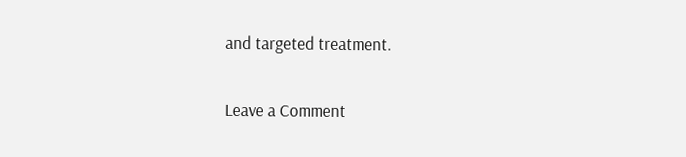and targeted treatment.

Leave a Comment